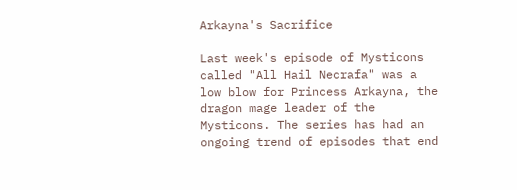Arkayna's Sacrifice

Last week's episode of Mysticons called "All Hail Necrafa" was a low blow for Princess Arkayna, the dragon mage leader of the Mysticons. The series has had an ongoing trend of episodes that end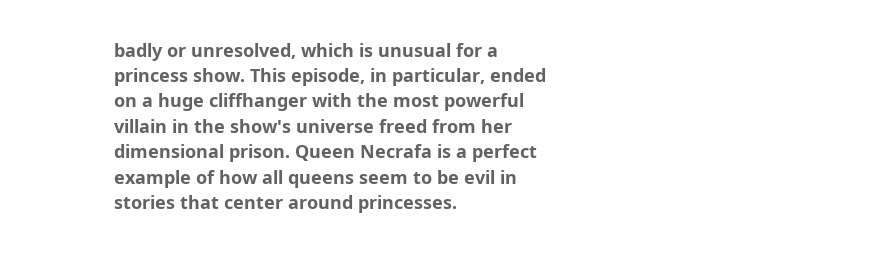badly or unresolved, which is unusual for a princess show. This episode, in particular, ended on a huge cliffhanger with the most powerful villain in the show's universe freed from her dimensional prison. Queen Necrafa is a perfect example of how all queens seem to be evil in stories that center around princesses.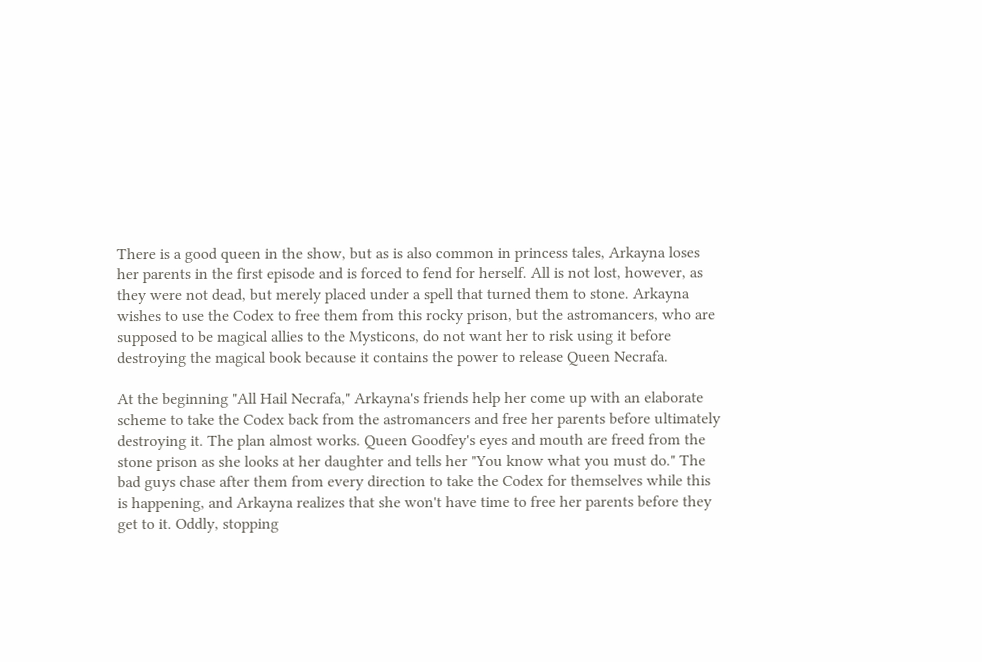There is a good queen in the show, but as is also common in princess tales, Arkayna loses her parents in the first episode and is forced to fend for herself. All is not lost, however, as they were not dead, but merely placed under a spell that turned them to stone. Arkayna wishes to use the Codex to free them from this rocky prison, but the astromancers, who are supposed to be magical allies to the Mysticons, do not want her to risk using it before destroying the magical book because it contains the power to release Queen Necrafa.

At the beginning "All Hail Necrafa," Arkayna's friends help her come up with an elaborate scheme to take the Codex back from the astromancers and free her parents before ultimately destroying it. The plan almost works. Queen Goodfey's eyes and mouth are freed from the stone prison as she looks at her daughter and tells her "You know what you must do." The bad guys chase after them from every direction to take the Codex for themselves while this is happening, and Arkayna realizes that she won't have time to free her parents before they get to it. Oddly, stopping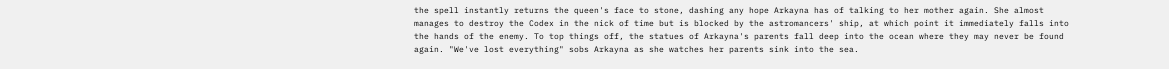the spell instantly returns the queen's face to stone, dashing any hope Arkayna has of talking to her mother again. She almost manages to destroy the Codex in the nick of time but is blocked by the astromancers' ship, at which point it immediately falls into the hands of the enemy. To top things off, the statues of Arkayna's parents fall deep into the ocean where they may never be found again. "We've lost everything" sobs Arkayna as she watches her parents sink into the sea.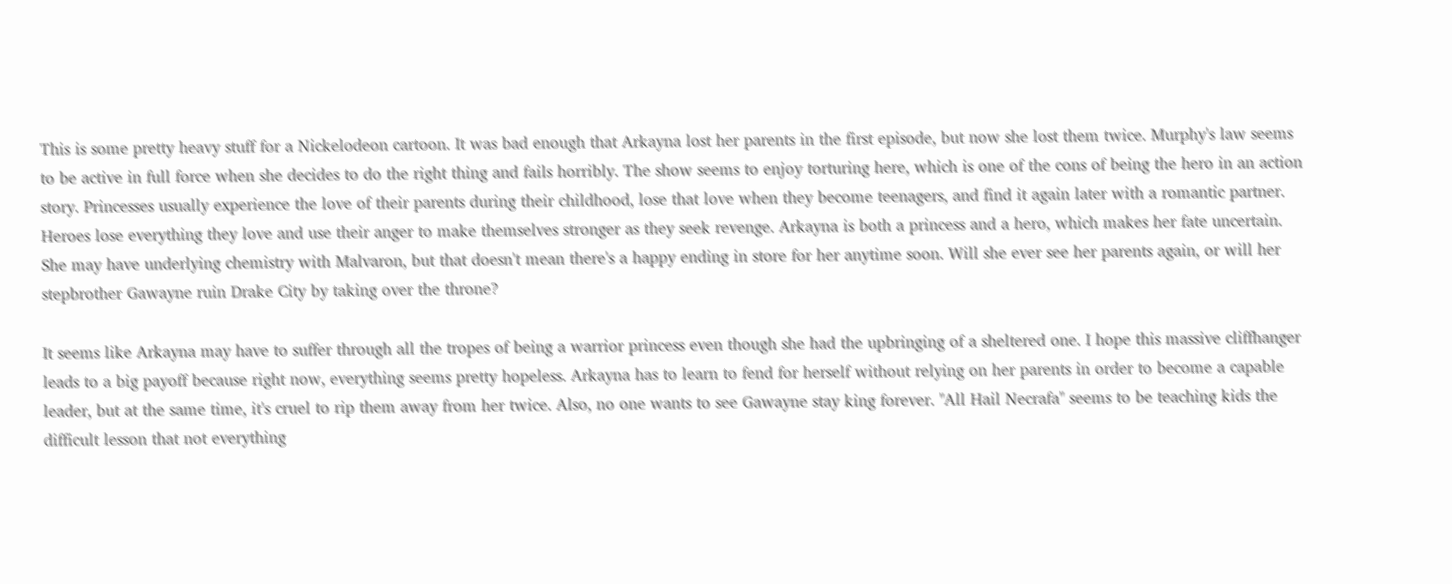This is some pretty heavy stuff for a Nickelodeon cartoon. It was bad enough that Arkayna lost her parents in the first episode, but now she lost them twice. Murphy's law seems to be active in full force when she decides to do the right thing and fails horribly. The show seems to enjoy torturing here, which is one of the cons of being the hero in an action story. Princesses usually experience the love of their parents during their childhood, lose that love when they become teenagers, and find it again later with a romantic partner. Heroes lose everything they love and use their anger to make themselves stronger as they seek revenge. Arkayna is both a princess and a hero, which makes her fate uncertain. She may have underlying chemistry with Malvaron, but that doesn't mean there's a happy ending in store for her anytime soon. Will she ever see her parents again, or will her stepbrother Gawayne ruin Drake City by taking over the throne?

It seems like Arkayna may have to suffer through all the tropes of being a warrior princess even though she had the upbringing of a sheltered one. I hope this massive cliffhanger leads to a big payoff because right now, everything seems pretty hopeless. Arkayna has to learn to fend for herself without relying on her parents in order to become a capable leader, but at the same time, it's cruel to rip them away from her twice. Also, no one wants to see Gawayne stay king forever. "All Hail Necrafa" seems to be teaching kids the difficult lesson that not everything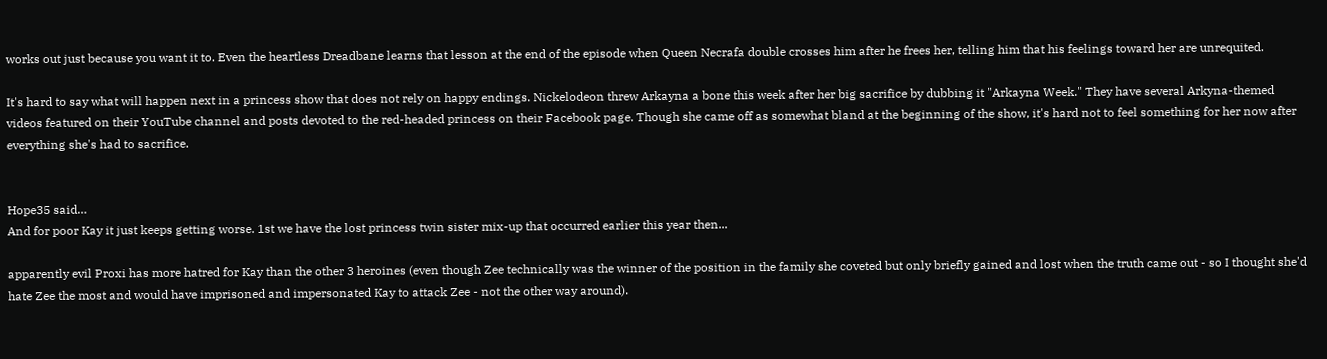works out just because you want it to. Even the heartless Dreadbane learns that lesson at the end of the episode when Queen Necrafa double crosses him after he frees her, telling him that his feelings toward her are unrequited.

It's hard to say what will happen next in a princess show that does not rely on happy endings. Nickelodeon threw Arkayna a bone this week after her big sacrifice by dubbing it "Arkayna Week." They have several Arkyna-themed videos featured on their YouTube channel and posts devoted to the red-headed princess on their Facebook page. Though she came off as somewhat bland at the beginning of the show, it's hard not to feel something for her now after everything she's had to sacrifice.


Hope35 said…
And for poor Kay it just keeps getting worse. 1st we have the lost princess twin sister mix-up that occurred earlier this year then...

apparently evil Proxi has more hatred for Kay than the other 3 heroines (even though Zee technically was the winner of the position in the family she coveted but only briefly gained and lost when the truth came out - so I thought she'd hate Zee the most and would have imprisoned and impersonated Kay to attack Zee - not the other way around).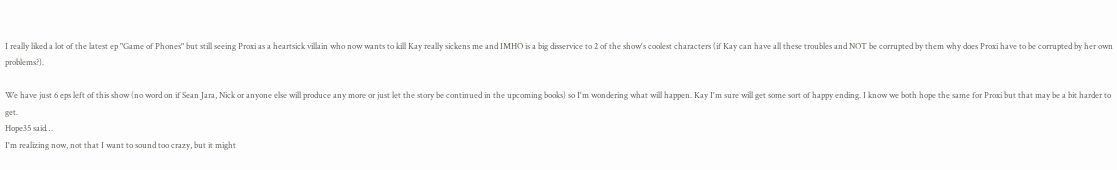I really liked a lot of the latest ep "Game of Phones" but still seeing Proxi as a heartsick villain who now wants to kill Kay really sickens me and IMHO is a big disservice to 2 of the show's coolest characters (if Kay can have all these troubles and NOT be corrupted by them why does Proxi have to be corrupted by her own problems?).

We have just 6 eps left of this show (no word on if Sean Jara, Nick or anyone else will produce any more or just let the story be continued in the upcoming books) so I'm wondering what will happen. Kay I'm sure will get some sort of happy ending. I know we both hope the same for Proxi but that may be a bit harder to get.
Hope35 said…
I'm realizing now, not that I want to sound too crazy, but it might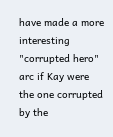have made a more interesting "corrupted hero" arc if Kay were the one corrupted by the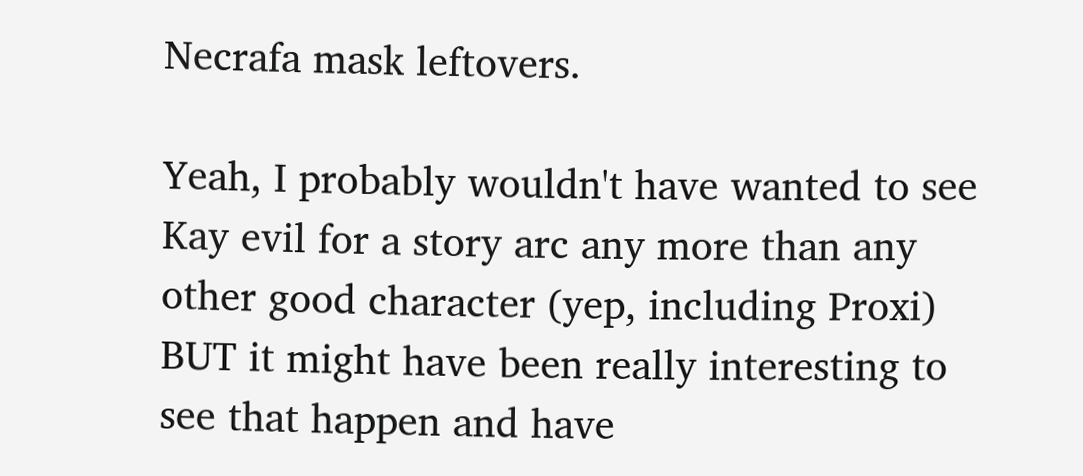Necrafa mask leftovers.

Yeah, I probably wouldn't have wanted to see Kay evil for a story arc any more than any other good character (yep, including Proxi) BUT it might have been really interesting to see that happen and have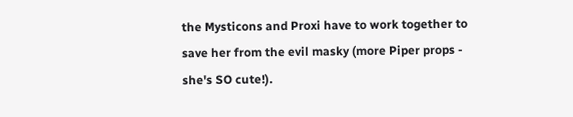the Mysticons and Proxi have to work together to save her from the evil masky (more Piper props - she's SO cute!).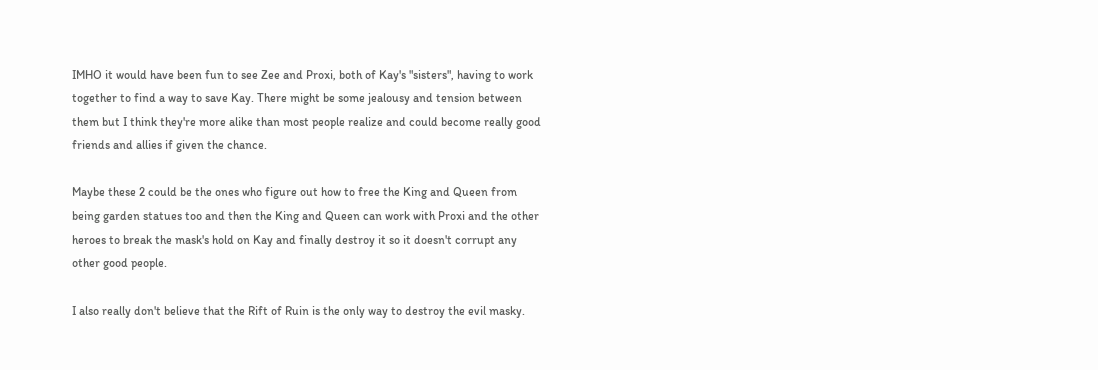IMHO it would have been fun to see Zee and Proxi, both of Kay's "sisters", having to work together to find a way to save Kay. There might be some jealousy and tension between them but I think they're more alike than most people realize and could become really good friends and allies if given the chance.

Maybe these 2 could be the ones who figure out how to free the King and Queen from being garden statues too and then the King and Queen can work with Proxi and the other heroes to break the mask's hold on Kay and finally destroy it so it doesn't corrupt any other good people.

I also really don't believe that the Rift of Ruin is the only way to destroy the evil masky.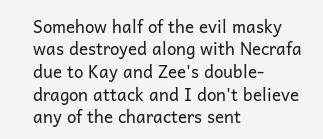Somehow half of the evil masky was destroyed along with Necrafa due to Kay and Zee's double-dragon attack and I don't believe any of the characters sent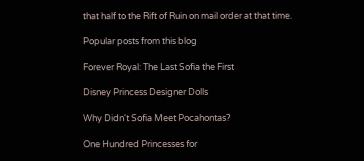that half to the Rift of Ruin on mail order at that time.

Popular posts from this blog

Forever Royal: The Last Sofia the First

Disney Princess Designer Dolls

Why Didn't Sofia Meet Pocahontas?

One Hundred Princesses for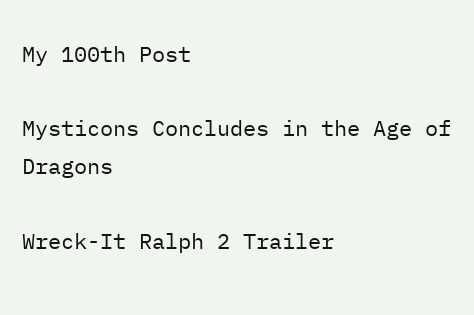My 100th Post

Mysticons Concludes in the Age of Dragons

Wreck-It Ralph 2 Trailer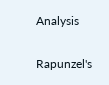Analysis

Rapunzel's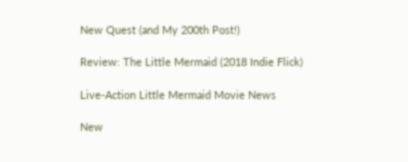New Quest (and My 200th Post!)

Review: The Little Mermaid (2018 Indie Flick)

Live-Action Little Mermaid Movie News

New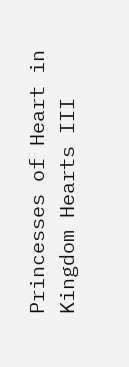Princesses of Heart in Kingdom Hearts III